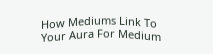How Mediums Link To Your Aura For Medium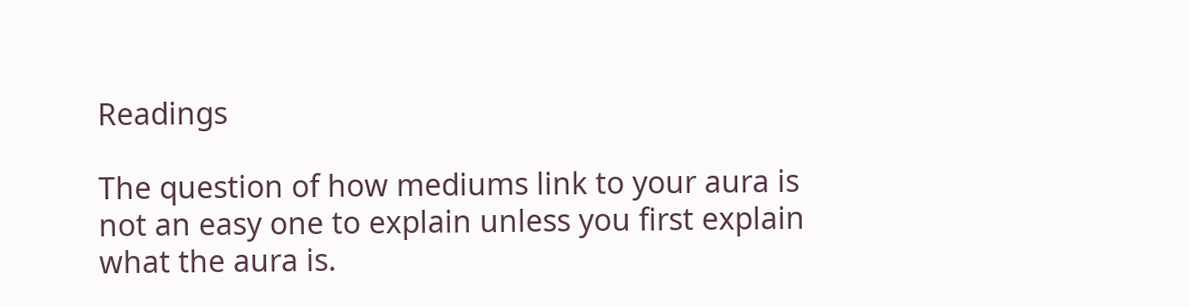Readings

The question of how mediums link to your aura is not an easy one to explain unless you first explain what the aura is.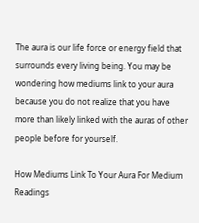The aura is our life force or energy field that surrounds every living being. You may be wondering how mediums link to your aura because you do not realize that you have more than likely linked with the auras of other people before for yourself.

How Mediums Link To Your Aura For Medium Readings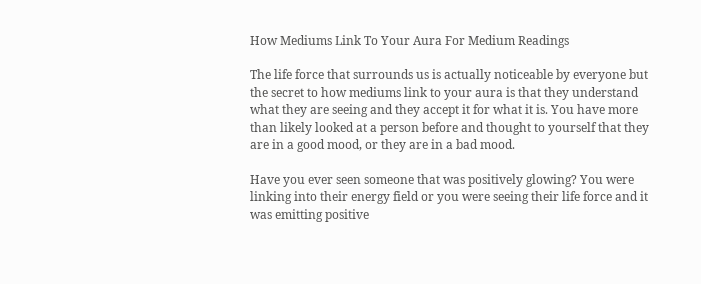How Mediums Link To Your Aura For Medium Readings

The life force that surrounds us is actually noticeable by everyone but the secret to how mediums link to your aura is that they understand what they are seeing and they accept it for what it is. You have more than likely looked at a person before and thought to yourself that they are in a good mood, or they are in a bad mood.

Have you ever seen someone that was positively glowing? You were linking into their energy field or you were seeing their life force and it was emitting positive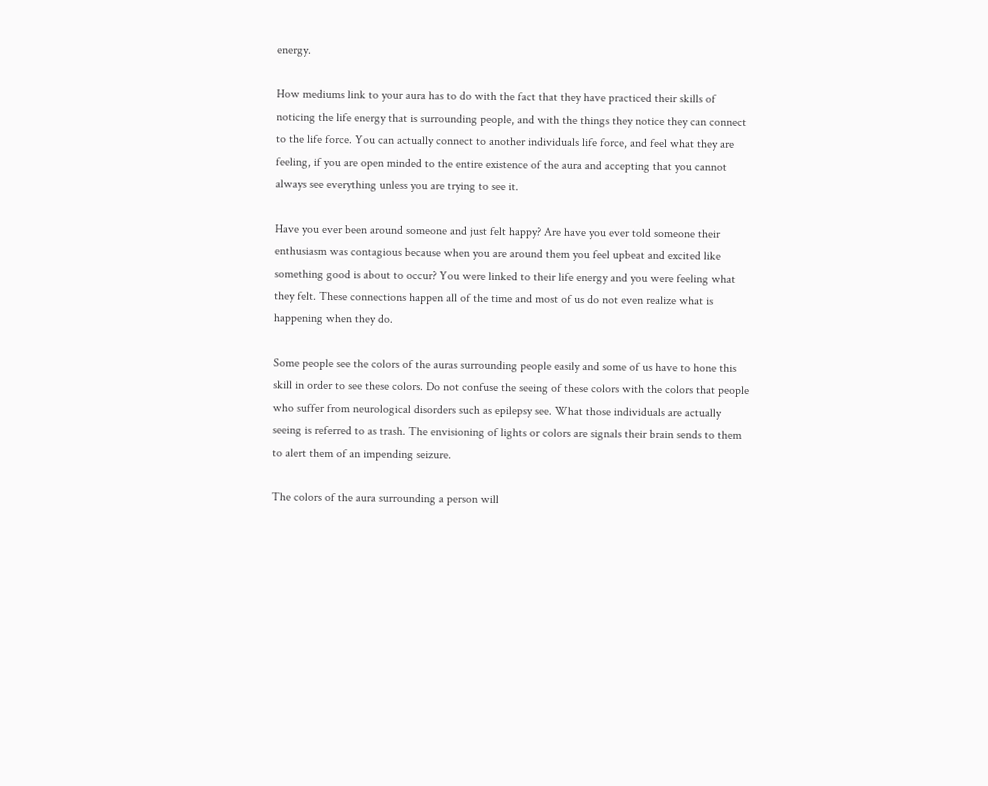energy.

How mediums link to your aura has to do with the fact that they have practiced their skills of noticing the life energy that is surrounding people, and with the things they notice they can connect to the life force. You can actually connect to another individuals life force, and feel what they are feeling, if you are open minded to the entire existence of the aura and accepting that you cannot always see everything unless you are trying to see it.

Have you ever been around someone and just felt happy? Are have you ever told someone their enthusiasm was contagious because when you are around them you feel upbeat and excited like something good is about to occur? You were linked to their life energy and you were feeling what they felt. These connections happen all of the time and most of us do not even realize what is happening when they do.

Some people see the colors of the auras surrounding people easily and some of us have to hone this skill in order to see these colors. Do not confuse the seeing of these colors with the colors that people who suffer from neurological disorders such as epilepsy see. What those individuals are actually seeing is referred to as trash. The envisioning of lights or colors are signals their brain sends to them to alert them of an impending seizure.

The colors of the aura surrounding a person will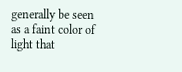generally be seen as a faint color of light that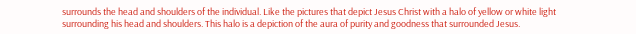surrounds the head and shoulders of the individual. Like the pictures that depict Jesus Christ with a halo of yellow or white light surrounding his head and shoulders. This halo is a depiction of the aura of purity and goodness that surrounded Jesus.